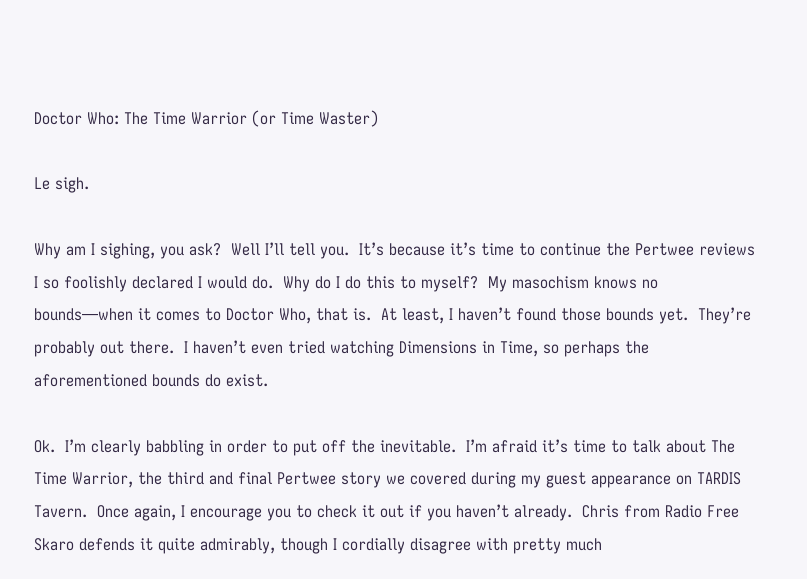Doctor Who: The Time Warrior (or Time Waster)

Le sigh.

Why am I sighing, you ask?  Well I’ll tell you.  It’s because it’s time to continue the Pertwee reviews I so foolishly declared I would do.  Why do I do this to myself?  My masochism knows no bounds—when it comes to Doctor Who, that is.  At least, I haven’t found those bounds yet.  They’re probably out there.  I haven’t even tried watching Dimensions in Time, so perhaps the aforementioned bounds do exist.

Ok.  I’m clearly babbling in order to put off the inevitable.  I’m afraid it’s time to talk about The Time Warrior, the third and final Pertwee story we covered during my guest appearance on TARDIS Tavern.  Once again, I encourage you to check it out if you haven’t already.  Chris from Radio Free Skaro defends it quite admirably, though I cordially disagree with pretty much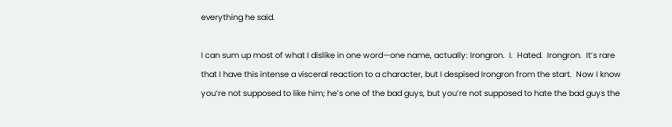everything he said.

I can sum up most of what I dislike in one word—one name, actually: Irongron.  I.  Hated.  Irongron.  It’s rare that I have this intense a visceral reaction to a character, but I despised Irongron from the start.  Now I know you’re not supposed to like him; he’s one of the bad guys, but you’re not supposed to hate the bad guys the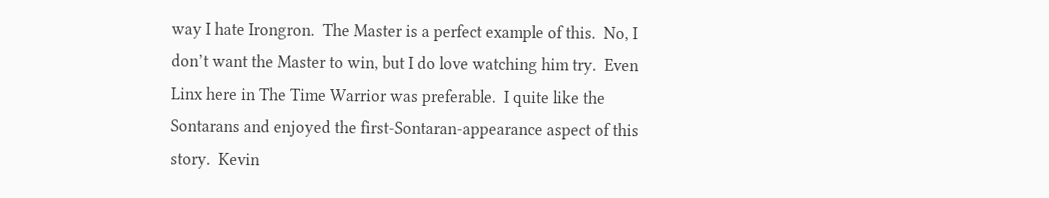way I hate Irongron.  The Master is a perfect example of this.  No, I don’t want the Master to win, but I do love watching him try.  Even Linx here in The Time Warrior was preferable.  I quite like the Sontarans and enjoyed the first-Sontaran-appearance aspect of this story.  Kevin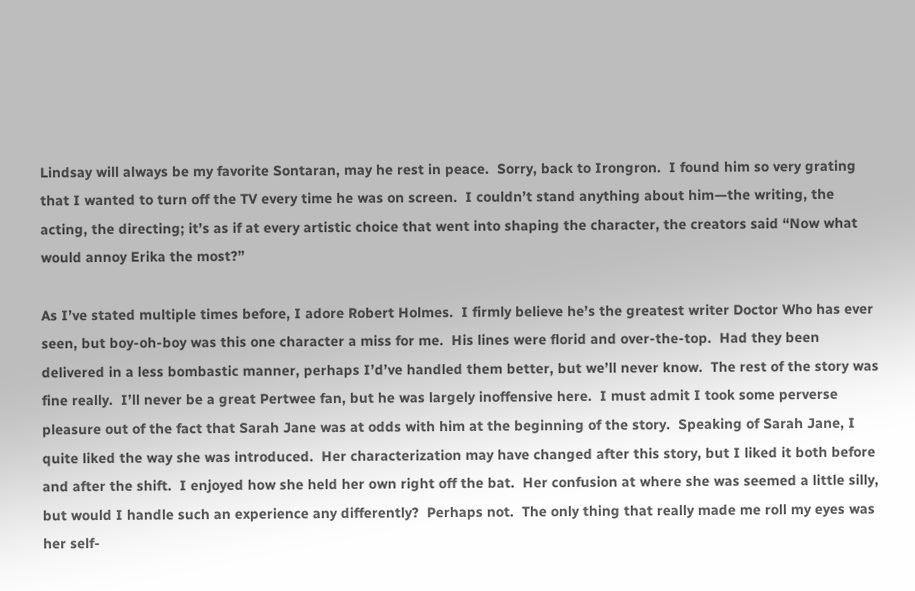Lindsay will always be my favorite Sontaran, may he rest in peace.  Sorry, back to Irongron.  I found him so very grating that I wanted to turn off the TV every time he was on screen.  I couldn’t stand anything about him—the writing, the acting, the directing; it’s as if at every artistic choice that went into shaping the character, the creators said “Now what would annoy Erika the most?”

As I’ve stated multiple times before, I adore Robert Holmes.  I firmly believe he’s the greatest writer Doctor Who has ever seen, but boy-oh-boy was this one character a miss for me.  His lines were florid and over-the-top.  Had they been delivered in a less bombastic manner, perhaps I’d’ve handled them better, but we’ll never know.  The rest of the story was fine really.  I’ll never be a great Pertwee fan, but he was largely inoffensive here.  I must admit I took some perverse pleasure out of the fact that Sarah Jane was at odds with him at the beginning of the story.  Speaking of Sarah Jane, I quite liked the way she was introduced.  Her characterization may have changed after this story, but I liked it both before and after the shift.  I enjoyed how she held her own right off the bat.  Her confusion at where she was seemed a little silly, but would I handle such an experience any differently?  Perhaps not.  The only thing that really made me roll my eyes was her self-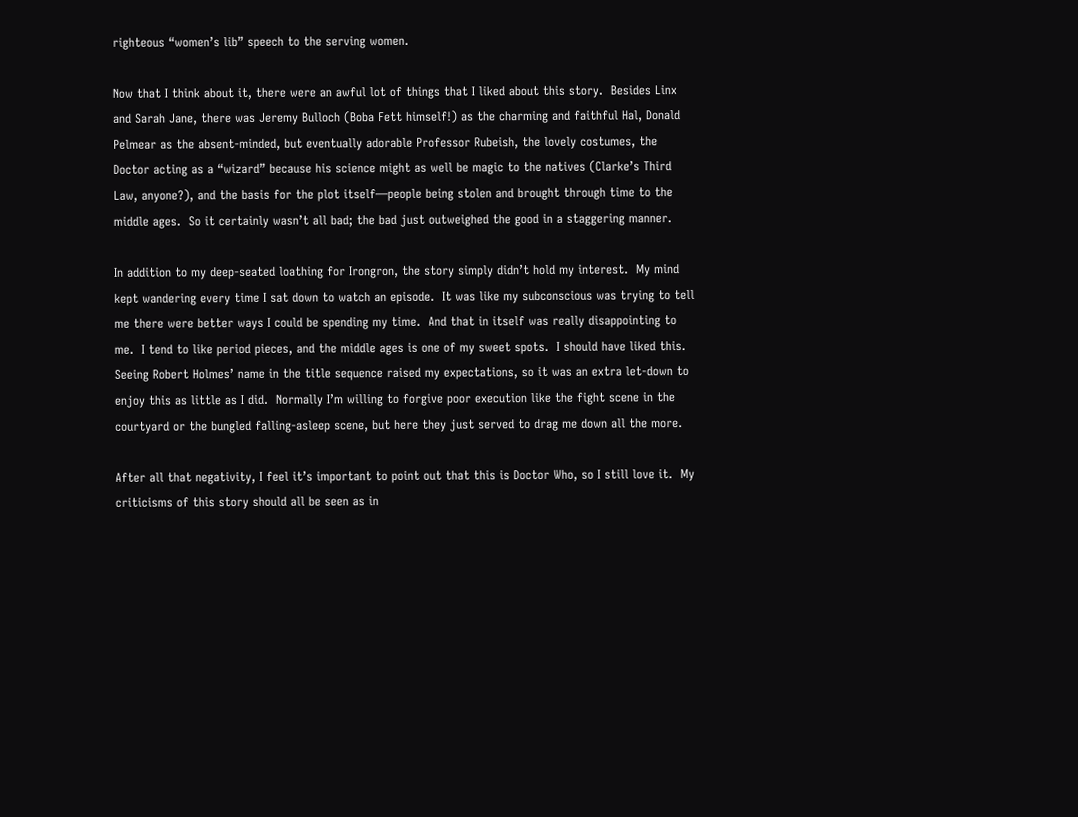righteous “women’s lib” speech to the serving women.

Now that I think about it, there were an awful lot of things that I liked about this story.  Besides Linx and Sarah Jane, there was Jeremy Bulloch (Boba Fett himself!) as the charming and faithful Hal, Donald Pelmear as the absent-minded, but eventually adorable Professor Rubeish, the lovely costumes, the Doctor acting as a “wizard” because his science might as well be magic to the natives (Clarke’s Third Law, anyone?), and the basis for the plot itself—people being stolen and brought through time to the middle ages.  So it certainly wasn’t all bad; the bad just outweighed the good in a staggering manner.

In addition to my deep-seated loathing for Irongron, the story simply didn’t hold my interest.  My mind kept wandering every time I sat down to watch an episode.  It was like my subconscious was trying to tell me there were better ways I could be spending my time.  And that in itself was really disappointing to me.  I tend to like period pieces, and the middle ages is one of my sweet spots.  I should have liked this. Seeing Robert Holmes’ name in the title sequence raised my expectations, so it was an extra let-down to enjoy this as little as I did.  Normally I’m willing to forgive poor execution like the fight scene in the courtyard or the bungled falling-asleep scene, but here they just served to drag me down all the more.

After all that negativity, I feel it’s important to point out that this is Doctor Who, so I still love it.  My criticisms of this story should all be seen as in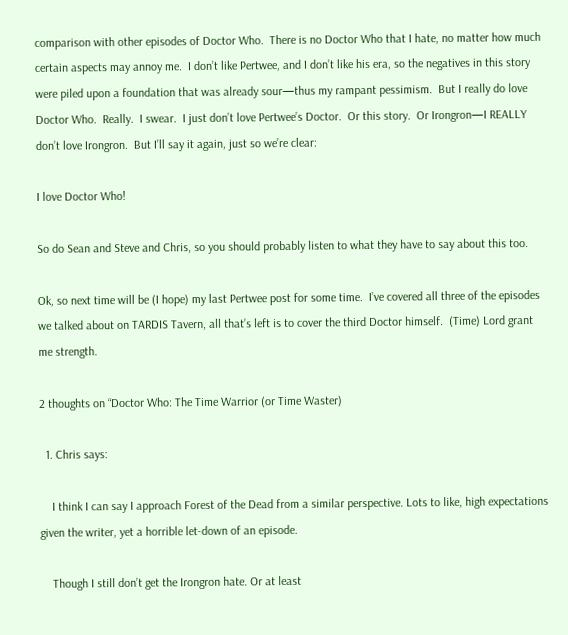comparison with other episodes of Doctor Who.  There is no Doctor Who that I hate, no matter how much certain aspects may annoy me.  I don’t like Pertwee, and I don’t like his era, so the negatives in this story were piled upon a foundation that was already sour—thus my rampant pessimism.  But I really do love Doctor Who.  Really.  I swear.  I just don’t love Pertwee’s Doctor.  Or this story.  Or Irongron—I REALLY don’t love Irongron.  But I’ll say it again, just so we’re clear:

I love Doctor Who!

So do Sean and Steve and Chris, so you should probably listen to what they have to say about this too.

Ok, so next time will be (I hope) my last Pertwee post for some time.  I’ve covered all three of the episodes we talked about on TARDIS Tavern, all that’s left is to cover the third Doctor himself.  (Time) Lord grant me strength.

2 thoughts on “Doctor Who: The Time Warrior (or Time Waster)

  1. Chris says:

    I think I can say I approach Forest of the Dead from a similar perspective. Lots to like, high expectations given the writer, yet a horrible let-down of an episode.

    Though I still don’t get the Irongron hate. Or at least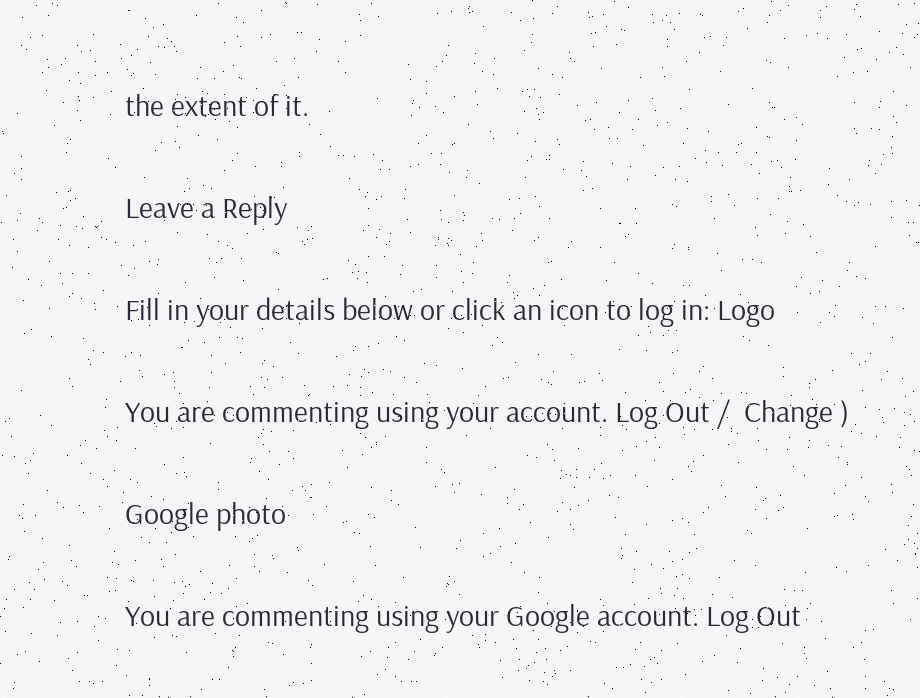the extent of it.

Leave a Reply

Fill in your details below or click an icon to log in: Logo

You are commenting using your account. Log Out /  Change )

Google photo

You are commenting using your Google account. Log Out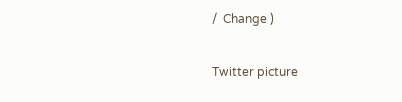/  Change )

Twitter picture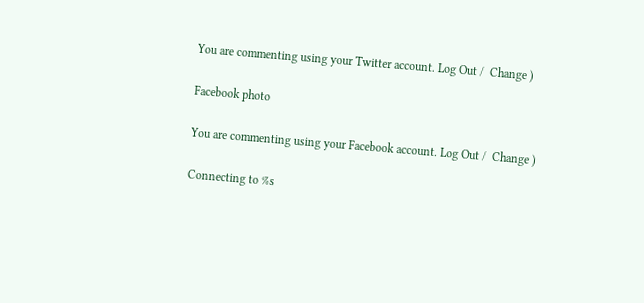You are commenting using your Twitter account. Log Out /  Change )

Facebook photo

You are commenting using your Facebook account. Log Out /  Change )

Connecting to %s